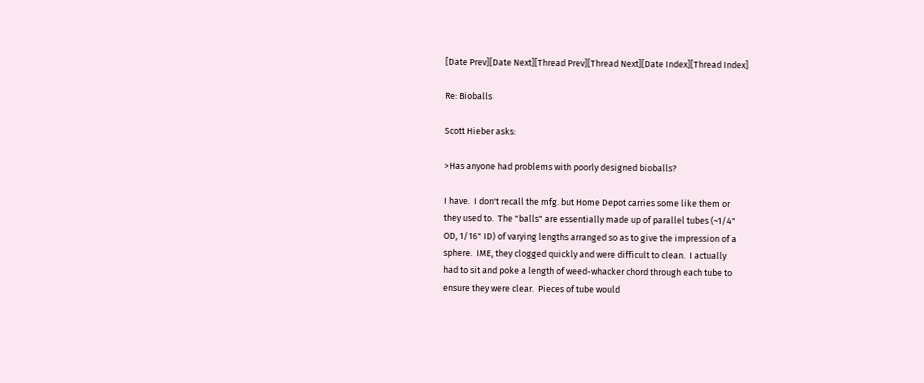[Date Prev][Date Next][Thread Prev][Thread Next][Date Index][Thread Index]

Re: Bioballs

Scott Hieber asks:

>Has anyone had problems with poorly designed bioballs?

I have.  I don't recall the mfg. but Home Depot carries some like them or
they used to.  The "balls" are essentially made up of parallel tubes (~1/4"
OD, 1/16" ID) of varying lengths arranged so as to give the impression of a
sphere.  IME, they clogged quickly and were difficult to clean.  I actually
had to sit and poke a length of weed-whacker chord through each tube to
ensure they were clear.  Pieces of tube would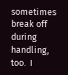sometimes break off during
handling, too.  I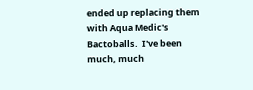ended up replacing them with Aqua Medic's
Bactoballs.  I've been much, much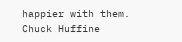happier with them.
Chuck Huffine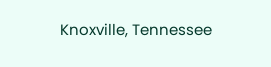Knoxville, Tennessee